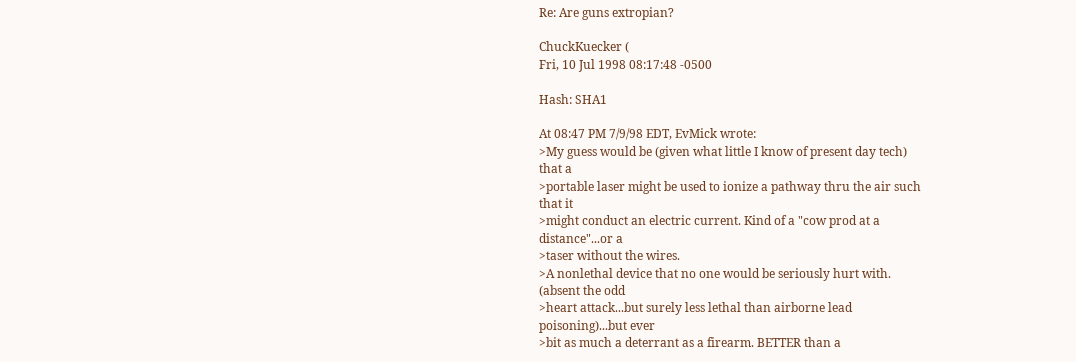Re: Are guns extropian?

ChuckKuecker (
Fri, 10 Jul 1998 08:17:48 -0500

Hash: SHA1

At 08:47 PM 7/9/98 EDT, EvMick wrote:
>My guess would be (given what little I know of present day tech)
that a
>portable laser might be used to ionize a pathway thru the air such
that it
>might conduct an electric current. Kind of a "cow prod at a
distance"...or a
>taser without the wires.
>A nonlethal device that no one would be seriously hurt with.
(absent the odd
>heart attack...but surely less lethal than airborne lead
poisoning)...but ever
>bit as much a deterrant as a firearm. BETTER than a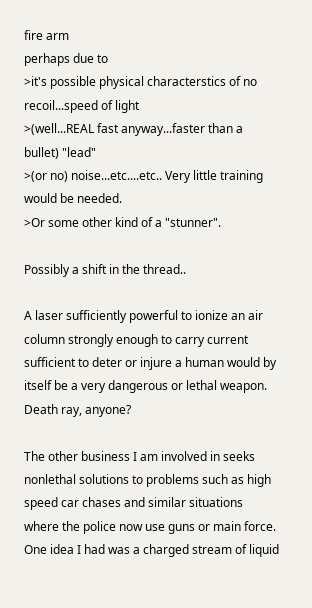fire arm
perhaps due to
>it's possible physical characterstics of no recoil...speed of light
>(well...REAL fast anyway...faster than a bullet) "lead"
>(or no) noise...etc....etc.. Very little training would be needed.
>Or some other kind of a "stunner".

Possibly a shift in the thread..

A laser sufficiently powerful to ionize an air column strongly enough to carry current sufficient to deter or injure a human would by itself be a very dangerous or lethal weapon. Death ray, anyone?

The other business I am involved in seeks nonlethal solutions to problems such as high speed car chases and similar situations where the police now use guns or main force. One idea I had was a charged stream of liquid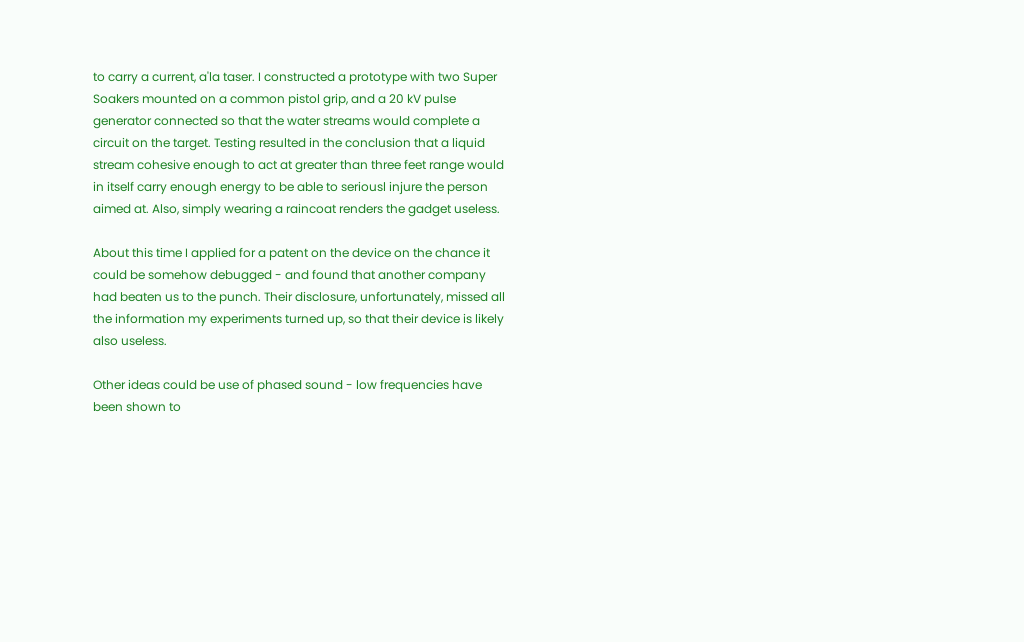to carry a current, a'la taser. I constructed a prototype with two Super Soakers mounted on a common pistol grip, and a 20 kV pulse generator connected so that the water streams would complete a circuit on the target. Testing resulted in the conclusion that a liquid stream cohesive enough to act at greater than three feet range would in itself carry enough energy to be able to seriousl injure the person aimed at. Also, simply wearing a raincoat renders the gadget useless.

About this time I applied for a patent on the device on the chance it could be somehow debugged - and found that another company had beaten us to the punch. Their disclosure, unfortunately, missed all the information my experiments turned up, so that their device is likely also useless.

Other ideas could be use of phased sound - low frequencies have been shown to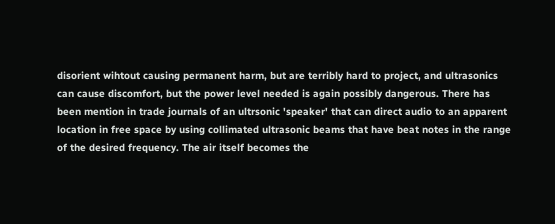disorient wihtout causing permanent harm, but are terribly hard to project, and ultrasonics can cause discomfort, but the power level needed is again possibly dangerous. There has been mention in trade journals of an ultrsonic 'speaker' that can direct audio to an apparent location in free space by using collimated ultrasonic beams that have beat notes in the range of the desired frequency. The air itself becomes the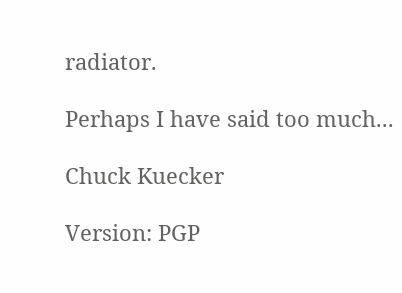radiator.

Perhaps I have said too much...

Chuck Kuecker

Version: PGP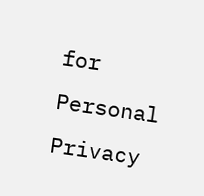for Personal Privacy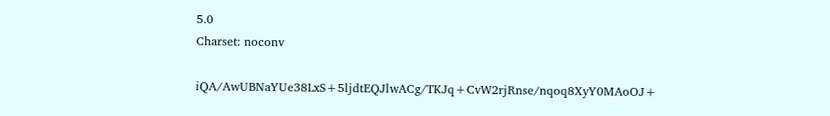5.0
Charset: noconv

iQA/AwUBNaYUe38LxS+5ljdtEQJlwACg/TKJq+CvW2rjRnse/nqoq8XyY0MAoOJ+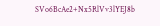SVo6BcAe2+Nx5RlVv3lYEJ8b